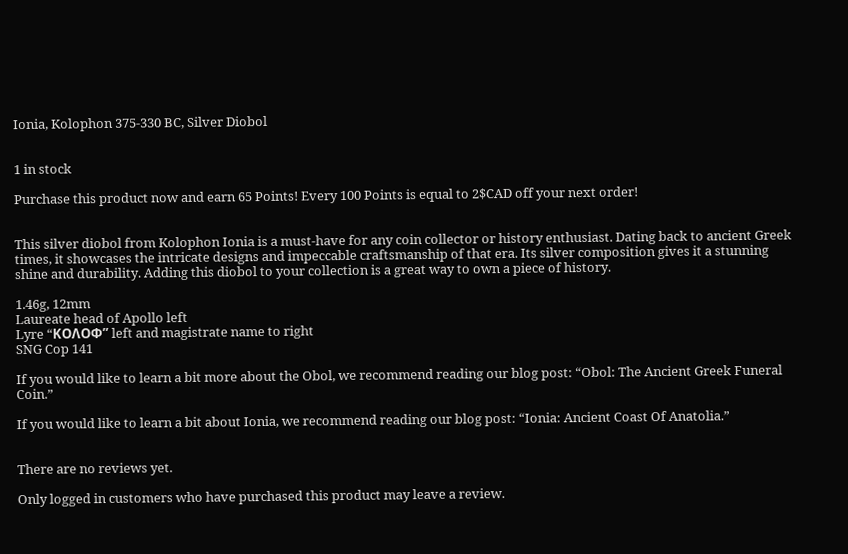Ionia, Kolophon 375-330 BC, Silver Diobol


1 in stock

Purchase this product now and earn 65 Points! Every 100 Points is equal to 2$CAD off your next order!


This silver diobol from Kolophon Ionia is a must-have for any coin collector or history enthusiast. Dating back to ancient Greek times, it showcases the intricate designs and impeccable craftsmanship of that era. Its silver composition gives it a stunning shine and durability. Adding this diobol to your collection is a great way to own a piece of history.

1.46g, 12mm
Laureate head of Apollo left
Lyre “KOΛOΦ” left and magistrate name to right
SNG Cop 141

If you would like to learn a bit more about the Obol, we recommend reading our blog post: “Obol: The Ancient Greek Funeral Coin.”

If you would like to learn a bit about Ionia, we recommend reading our blog post: “Ionia: Ancient Coast Of Anatolia.”


There are no reviews yet.

Only logged in customers who have purchased this product may leave a review.